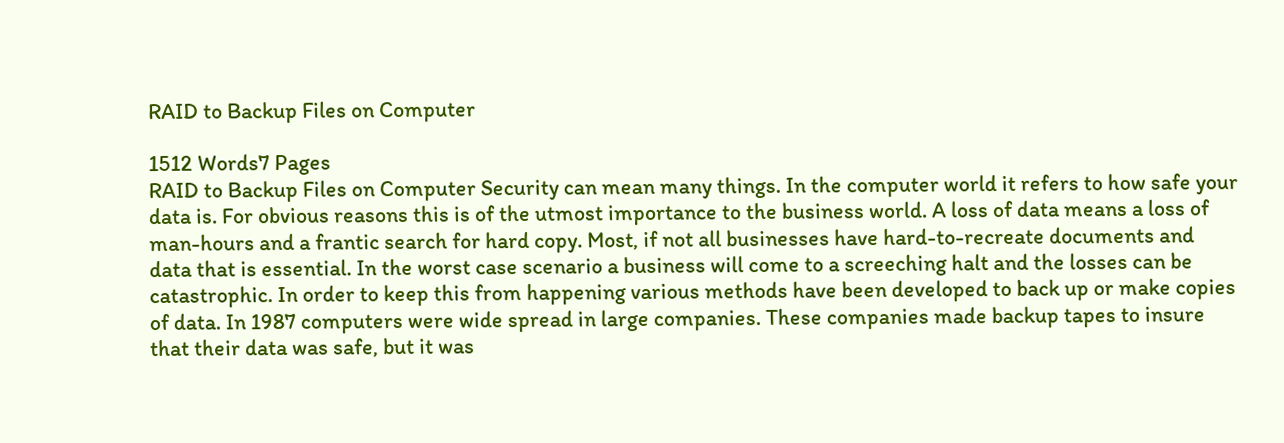RAID to Backup Files on Computer

1512 Words7 Pages
RAID to Backup Files on Computer Security can mean many things. In the computer world it refers to how safe your data is. For obvious reasons this is of the utmost importance to the business world. A loss of data means a loss of man-hours and a frantic search for hard copy. Most, if not all businesses have hard-to-recreate documents and data that is essential. In the worst case scenario a business will come to a screeching halt and the losses can be catastrophic. In order to keep this from happening various methods have been developed to back up or make copies of data. In 1987 computers were wide spread in large companies. These companies made backup tapes to insure that their data was safe, but it was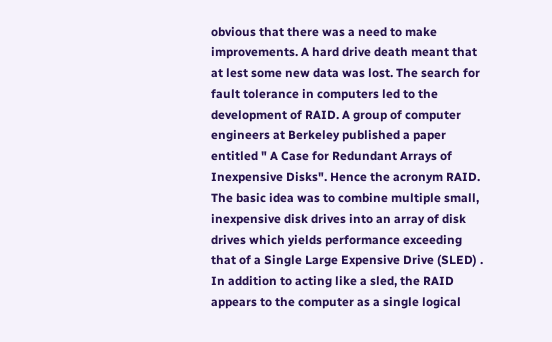obvious that there was a need to make improvements. A hard drive death meant that at lest some new data was lost. The search for fault tolerance in computers led to the development of RAID. A group of computer engineers at Berkeley published a paper entitled " A Case for Redundant Arrays of Inexpensive Disks". Hence the acronym RAID. The basic idea was to combine multiple small, inexpensive disk drives into an array of disk drives which yields performance exceeding that of a Single Large Expensive Drive (SLED) . In addition to acting like a sled, the RAID appears to the computer as a single logical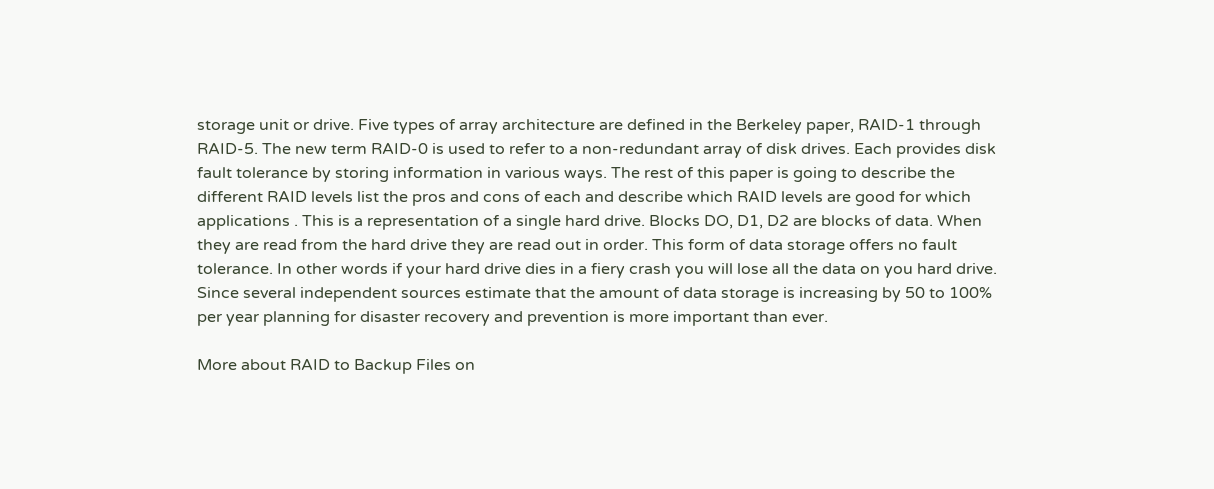storage unit or drive. Five types of array architecture are defined in the Berkeley paper, RAID-1 through RAID-5. The new term RAID-0 is used to refer to a non-redundant array of disk drives. Each provides disk fault tolerance by storing information in various ways. The rest of this paper is going to describe the different RAID levels list the pros and cons of each and describe which RAID levels are good for which applications . This is a representation of a single hard drive. Blocks DO, D1, D2 are blocks of data. When they are read from the hard drive they are read out in order. This form of data storage offers no fault tolerance. In other words if your hard drive dies in a fiery crash you will lose all the data on you hard drive. Since several independent sources estimate that the amount of data storage is increasing by 50 to 100% per year planning for disaster recovery and prevention is more important than ever.

More about RAID to Backup Files on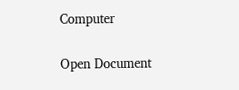Computer

Open Document